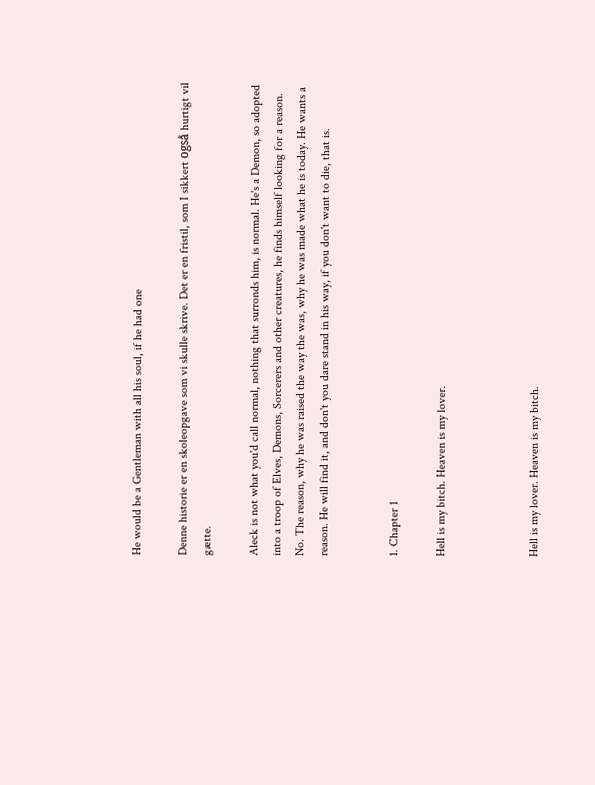He would be a Gentleman with all his soul, if he had one

Denne historie er en skoleopgave som vi skulle skrive. Det er en fristil, som I sikkert også hurtigt vil gætte.

Aleck is not what you'd call normal, nothing that surronds him, is normal. He's a Demon, so adopted into a troop of Elves, Demons, Sorcerers and other creatures, he finds himself looking for a reason. No. The reason, why he was raised the way the was, why he was made what he is today. He wants a reason. He will find it, and don't you dare stand in his way, if you don't want to die, that is.


1. Chapter 1

Hell is my bitch. Heaven is my lover.



Hell is my lover. Heaven is my bitch.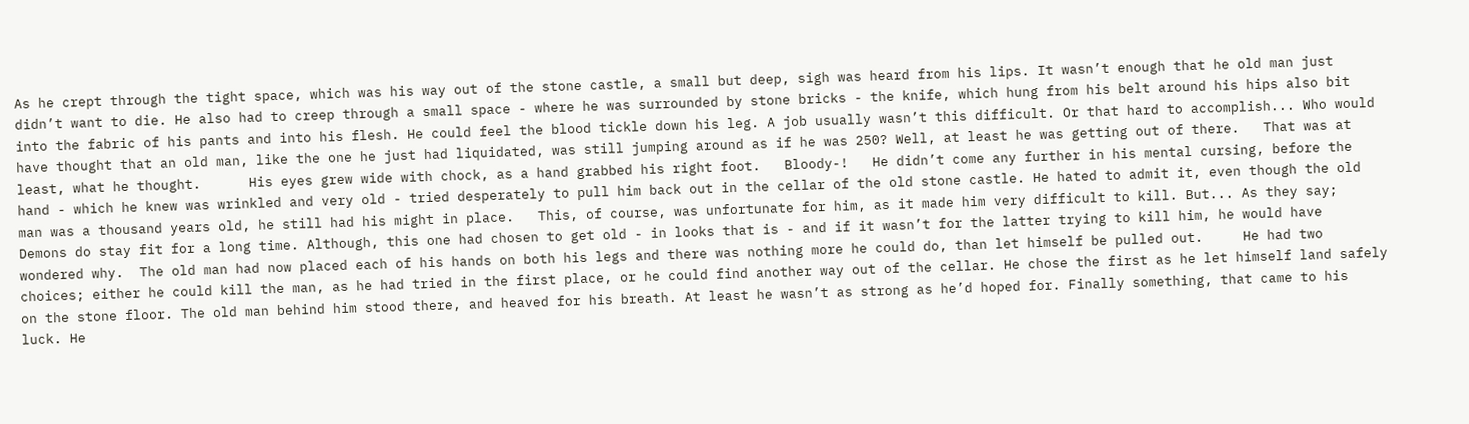As he crept through the tight space, which was his way out of the stone castle, a small but deep, sigh was heard from his lips. It wasn’t enough that he old man just didn’t want to die. He also had to creep through a small space - where he was surrounded by stone bricks - the knife, which hung from his belt around his hips also bit into the fabric of his pants and into his flesh. He could feel the blood tickle down his leg. A job usually wasn’t this difficult. Or that hard to accomplish... Who would have thought that an old man, like the one he just had liquidated, was still jumping around as if he was 250? Well, at least he was getting out of there.   That was at least, what he thought.      His eyes grew wide with chock, as a hand grabbed his right foot.   Bloody-!   He didn’t come any further in his mental cursing, before the hand - which he knew was wrinkled and very old - tried desperately to pull him back out in the cellar of the old stone castle. He hated to admit it, even though the old man was a thousand years old, he still had his might in place.   This, of course, was unfortunate for him, as it made him very difficult to kill. But... As they say; Demons do stay fit for a long time. Although, this one had chosen to get old - in looks that is - and if it wasn’t for the latter trying to kill him, he would have wondered why.  The old man had now placed each of his hands on both his legs and there was nothing more he could do, than let himself be pulled out.     He had two choices; either he could kill the man, as he had tried in the first place, or he could find another way out of the cellar. He chose the first as he let himself land safely on the stone floor. The old man behind him stood there, and heaved for his breath. At least he wasn’t as strong as he’d hoped for. Finally something, that came to his luck. He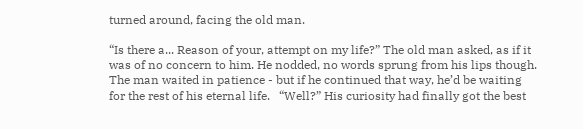turned around, facing the old man.

“Is there a... Reason of your, attempt on my life?” The old man asked, as if it was of no concern to him. He nodded, no words sprung from his lips though. The man waited in patience - but if he continued that way, he’d be waiting for the rest of his eternal life.   “Well?” His curiosity had finally got the best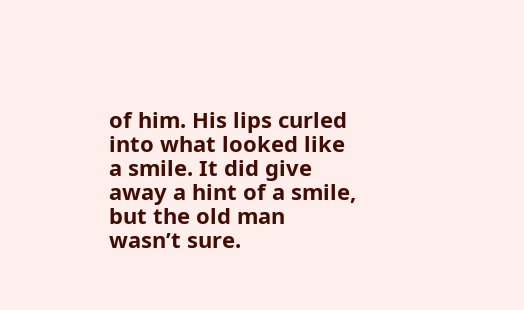of him. His lips curled into what looked like a smile. It did give away a hint of a smile, but the old man wasn’t sure.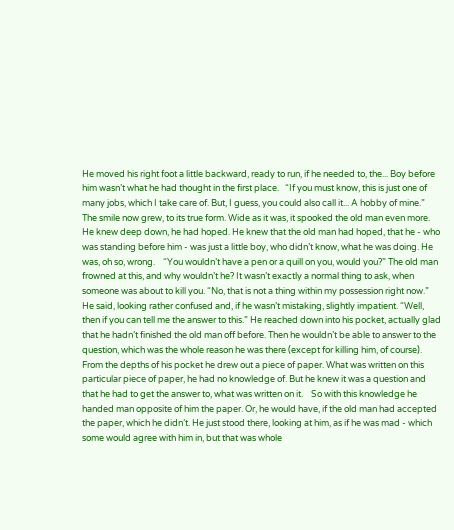He moved his right foot a little backward, ready to run, if he needed to, the... Boy before him wasn’t what he had thought in the first place.   “If you must know, this is just one of many jobs, which I take care of. But, I guess, you could also call it... A hobby of mine.” The smile now grew, to its true form. Wide as it was, it spooked the old man even more. He knew deep down, he had hoped. He knew that the old man had hoped, that he - who was standing before him - was just a little boy, who didn’t know, what he was doing. He was, oh so, wrong.    “You wouldn’t have a pen or a quill on you, would you?” The old man frowned at this, and why wouldn’t he? It wasn’t exactly a normal thing to ask, when someone was about to kill you. “No, that is not a thing within my possession right now.” He said, looking rather confused and, if he wasn’t mistaking, slightly impatient. “Well, then if you can tell me the answer to this.” He reached down into his pocket, actually glad that he hadn’t finished the old man off before. Then he wouldn’t be able to answer to the question, which was the whole reason he was there (except for killing him, of course). From the depths of his pocket he drew out a piece of paper. What was written on this particular piece of paper, he had no knowledge of. But he knew it was a question and that he had to get the answer to, what was written on it.    So with this knowledge he handed man opposite of him the paper. Or, he would have, if the old man had accepted the paper, which he didn’t. He just stood there, looking at him, as if he was mad - which some would agree with him in, but that was whole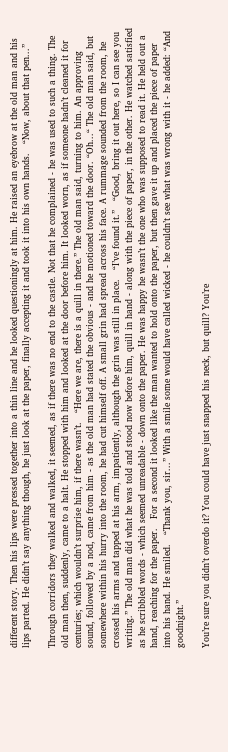different story. Then his lips were pressed together into a thin line and he looked questioningly at him. He raised an eyebrow at the old man and his lips parted. He didn’t say anything though, he just look at the paper, finally accepting it and took it into his own hands.   “Now, about that pen...”

Through corridors they walked and walked, it seemed, as if there was no end to the castle. Not that he complained - he was used to such a thing. The old man then, suddenly, came to a halt. He stopped with him and looked at the door before him. It looked worn, as if someone hadn’t cleaned it for centuries; which wouldn’t surprise him, if there wasn’t.   “Here we are, there is a quill in there.” The old man said, turning to him. An approving sound, followed by a nod, came from him - as the old man had stated the obvious - and he motioned toward the door. “Oh...“ The old man said, but somewhere within his hurry into the room, he had cut himself off. A small grin had spread across his face. A rummage sounded from the room, he crossed his arms and tapped at his arm, impatiently, although the grin was still in place.   “I’ve found it.”   “Good, bring it out here, so I can see you writing.” The old man did what he was told and stood now before him, quill in hand - along with the piece of paper, in the other. He watched satisfied as he scribbled words - which seemed unreadable - down onto the paper. He was happy he wasn’t the one who was supposed to read it. He held out a hand, reaching for the paper.   For a second it looked like the man wanted to hold onto the paper, but then gave it up and placed the piece of paper into his hand. He smiled.   “Thank you, sir...” With a smile some would have called wicked - he couldn’t see what was wrong with it - he added: “And goodnight.”

You’re sure you didn’t overdo it? You could have just snapped his neck, but quill? You’re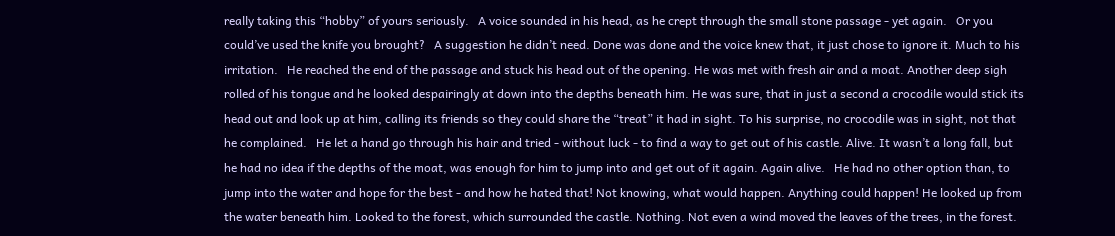really taking this “hobby” of yours seriously.   A voice sounded in his head, as he crept through the small stone passage - yet again.   Or you could’ve used the knife you brought?   A suggestion he didn’t need. Done was done and the voice knew that, it just chose to ignore it. Much to his irritation.   He reached the end of the passage and stuck his head out of the opening. He was met with fresh air and a moat. Another deep sigh rolled of his tongue and he looked despairingly at down into the depths beneath him. He was sure, that in just a second a crocodile would stick its head out and look up at him, calling its friends so they could share the “treat” it had in sight. To his surprise, no crocodile was in sight, not that he complained.   He let a hand go through his hair and tried - without luck - to find a way to get out of his castle. Alive. It wasn’t a long fall, but he had no idea if the depths of the moat, was enough for him to jump into and get out of it again. Again alive.   He had no other option than, to jump into the water and hope for the best - and how he hated that! Not knowing, what would happen. Anything could happen! He looked up from the water beneath him. Looked to the forest, which surrounded the castle. Nothing. Not even a wind moved the leaves of the trees, in the forest.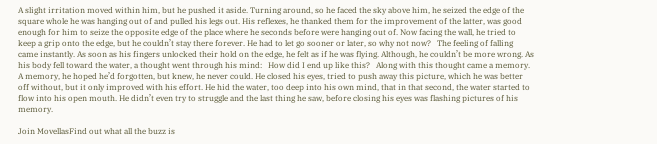A slight irritation moved within him, but he pushed it aside. Turning around, so he faced the sky above him, he seized the edge of the square whole he was hanging out of and pulled his legs out. His reflexes, he thanked them for the improvement of the latter, was good enough for him to seize the opposite edge of the place where he seconds before were hanging out of. Now facing the wall, he tried to keep a grip onto the edge, but he couldn’t stay there forever. He had to let go sooner or later, so why not now?   The feeling of falling came instantly. As soon as his fingers unlocked their hold on the edge, he felt as if he was flying. Although, he couldn’t be more wrong. As his body fell toward the water, a thought went through his mind:   How did I end up like this?   Along with this thought came a memory. A memory, he hoped he’d forgotten, but knew, he never could. He closed his eyes, tried to push away this picture, which he was better off without, but it only improved with his effort. He hid the water, too deep into his own mind, that in that second, the water started to flow into his open mouth. He didn’t even try to struggle and the last thing he saw, before closing his eyes was flashing pictures of his memory.

Join MovellasFind out what all the buzz is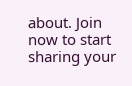about. Join now to start sharing your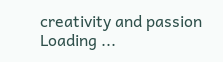creativity and passion
Loading ...